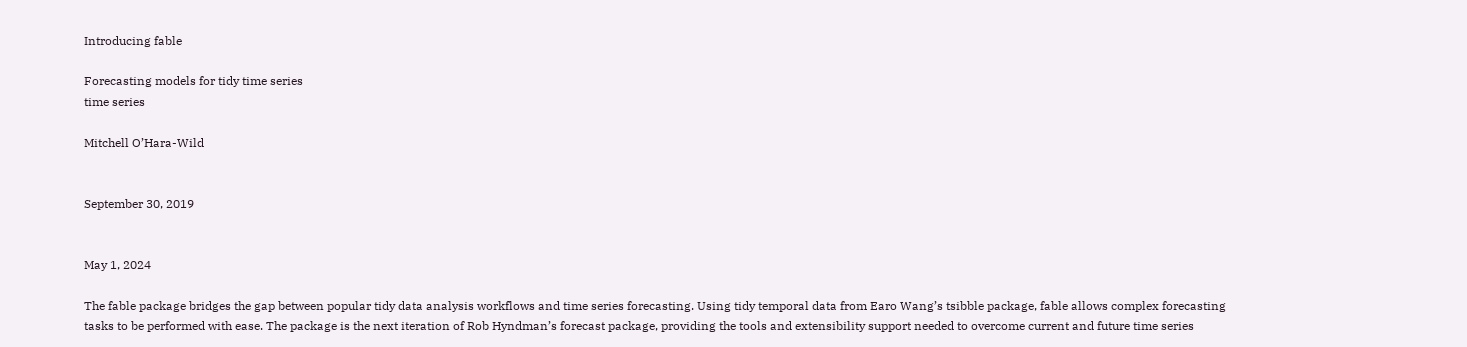Introducing fable

Forecasting models for tidy time series
time series

Mitchell O’Hara-Wild


September 30, 2019


May 1, 2024

The fable package bridges the gap between popular tidy data analysis workflows and time series forecasting. Using tidy temporal data from Earo Wang’s tsibble package, fable allows complex forecasting tasks to be performed with ease. The package is the next iteration of Rob Hyndman’s forecast package, providing the tools and extensibility support needed to overcome current and future time series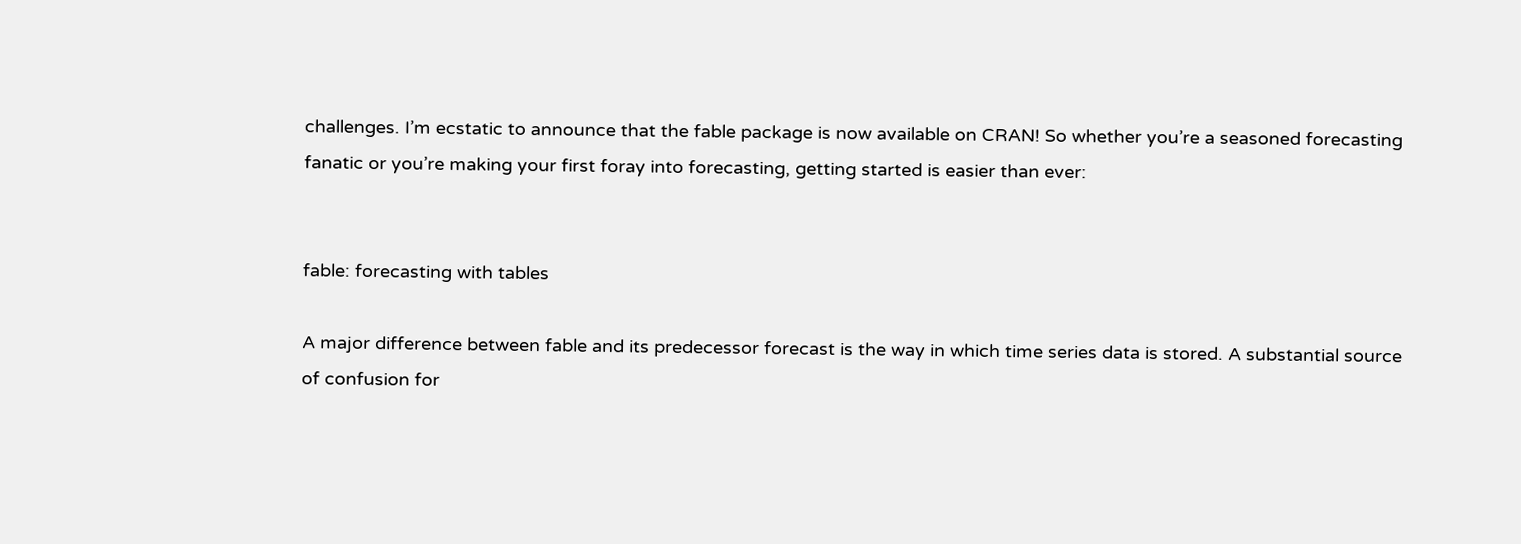challenges. I’m ecstatic to announce that the fable package is now available on CRAN! So whether you’re a seasoned forecasting fanatic or you’re making your first foray into forecasting, getting started is easier than ever:


fable: forecasting with tables

A major difference between fable and its predecessor forecast is the way in which time series data is stored. A substantial source of confusion for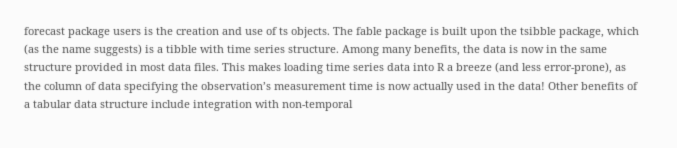forecast package users is the creation and use of ts objects. The fable package is built upon the tsibble package, which (as the name suggests) is a tibble with time series structure. Among many benefits, the data is now in the same structure provided in most data files. This makes loading time series data into R a breeze (and less error-prone), as the column of data specifying the observation’s measurement time is now actually used in the data! Other benefits of a tabular data structure include integration with non-temporal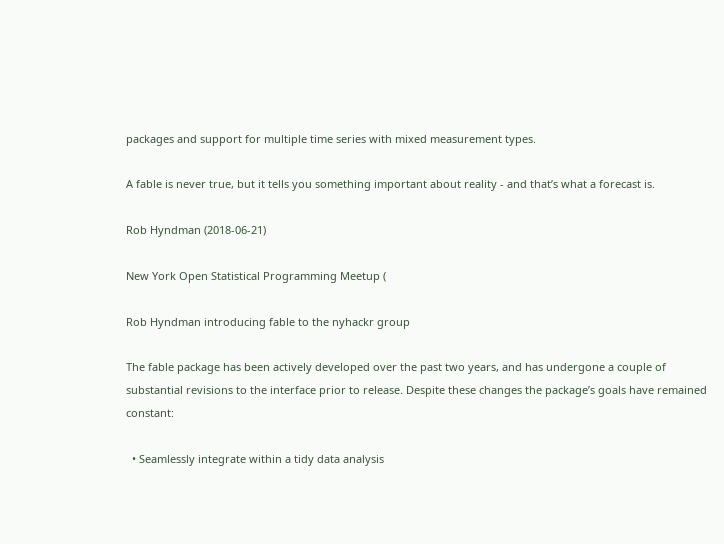packages and support for multiple time series with mixed measurement types.

A fable is never true, but it tells you something important about reality - and that’s what a forecast is.

Rob Hyndman (2018-06-21)

New York Open Statistical Programming Meetup (

Rob Hyndman introducing fable to the nyhackr group

The fable package has been actively developed over the past two years, and has undergone a couple of substantial revisions to the interface prior to release. Despite these changes the package’s goals have remained constant:

  • Seamlessly integrate within a tidy data analysis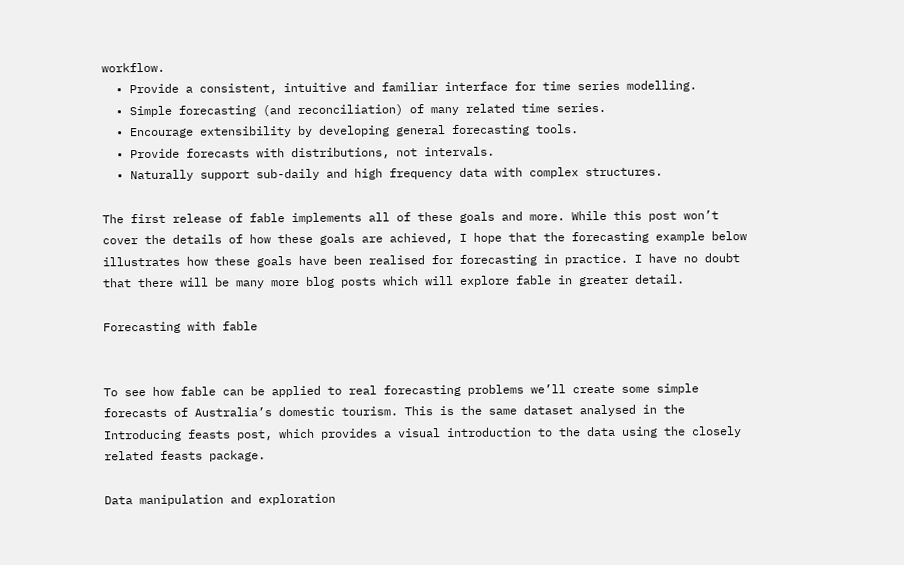workflow.
  • Provide a consistent, intuitive and familiar interface for time series modelling.
  • Simple forecasting (and reconciliation) of many related time series.
  • Encourage extensibility by developing general forecasting tools.
  • Provide forecasts with distributions, not intervals.
  • Naturally support sub-daily and high frequency data with complex structures.

The first release of fable implements all of these goals and more. While this post won’t cover the details of how these goals are achieved, I hope that the forecasting example below illustrates how these goals have been realised for forecasting in practice. I have no doubt that there will be many more blog posts which will explore fable in greater detail.

Forecasting with fable


To see how fable can be applied to real forecasting problems we’ll create some simple forecasts of Australia’s domestic tourism. This is the same dataset analysed in the Introducing feasts post, which provides a visual introduction to the data using the closely related feasts package.

Data manipulation and exploration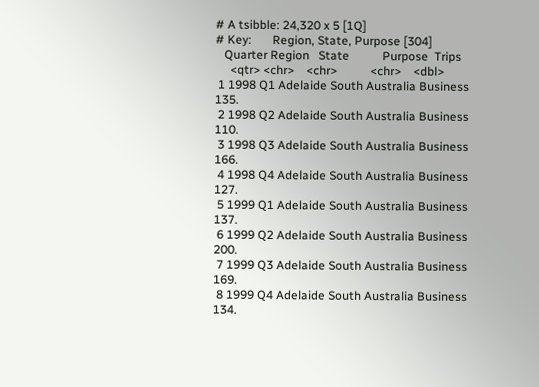# A tsibble: 24,320 x 5 [1Q]
# Key:       Region, State, Purpose [304]
   Quarter Region   State           Purpose  Trips
     <qtr> <chr>    <chr>           <chr>    <dbl>
 1 1998 Q1 Adelaide South Australia Business  135.
 2 1998 Q2 Adelaide South Australia Business  110.
 3 1998 Q3 Adelaide South Australia Business  166.
 4 1998 Q4 Adelaide South Australia Business  127.
 5 1999 Q1 Adelaide South Australia Business  137.
 6 1999 Q2 Adelaide South Australia Business  200.
 7 1999 Q3 Adelaide South Australia Business  169.
 8 1999 Q4 Adelaide South Australia Business  134.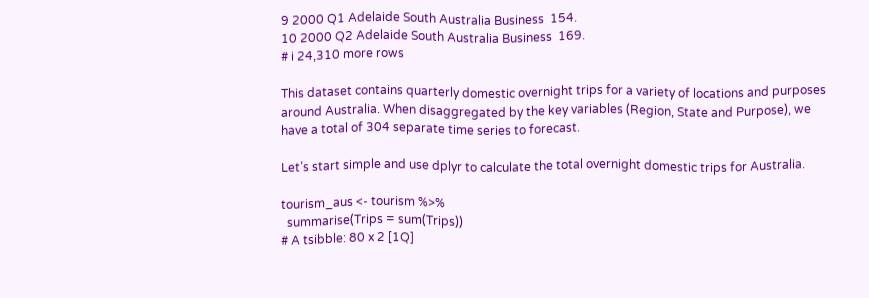9 2000 Q1 Adelaide South Australia Business  154.
10 2000 Q2 Adelaide South Australia Business  169.
# i 24,310 more rows

This dataset contains quarterly domestic overnight trips for a variety of locations and purposes around Australia. When disaggregated by the key variables (Region, State and Purpose), we have a total of 304 separate time series to forecast.

Let’s start simple and use dplyr to calculate the total overnight domestic trips for Australia.

tourism_aus <- tourism %>%
  summarise(Trips = sum(Trips))
# A tsibble: 80 x 2 [1Q]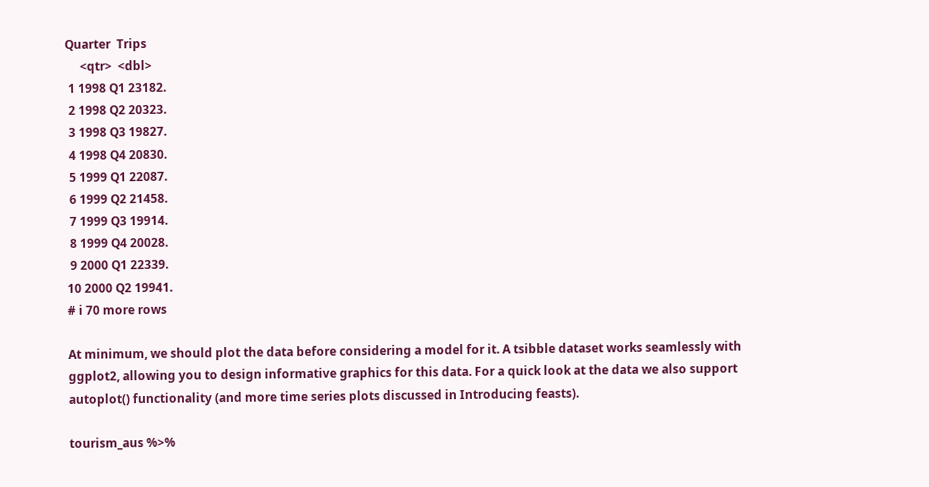Quarter  Trips
     <qtr>  <dbl>
 1 1998 Q1 23182.
 2 1998 Q2 20323.
 3 1998 Q3 19827.
 4 1998 Q4 20830.
 5 1999 Q1 22087.
 6 1999 Q2 21458.
 7 1999 Q3 19914.
 8 1999 Q4 20028.
 9 2000 Q1 22339.
10 2000 Q2 19941.
# i 70 more rows

At minimum, we should plot the data before considering a model for it. A tsibble dataset works seamlessly with ggplot2, allowing you to design informative graphics for this data. For a quick look at the data we also support autoplot() functionality (and more time series plots discussed in Introducing feasts).

tourism_aus %>%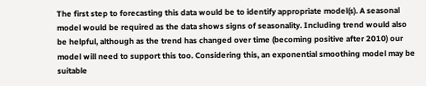The first step to forecasting this data would be to identify appropriate model(s). A seasonal model would be required as the data shows signs of seasonality. Including trend would also be helpful, although as the trend has changed over time (becoming positive after 2010) our model will need to support this too. Considering this, an exponential smoothing model may be suitable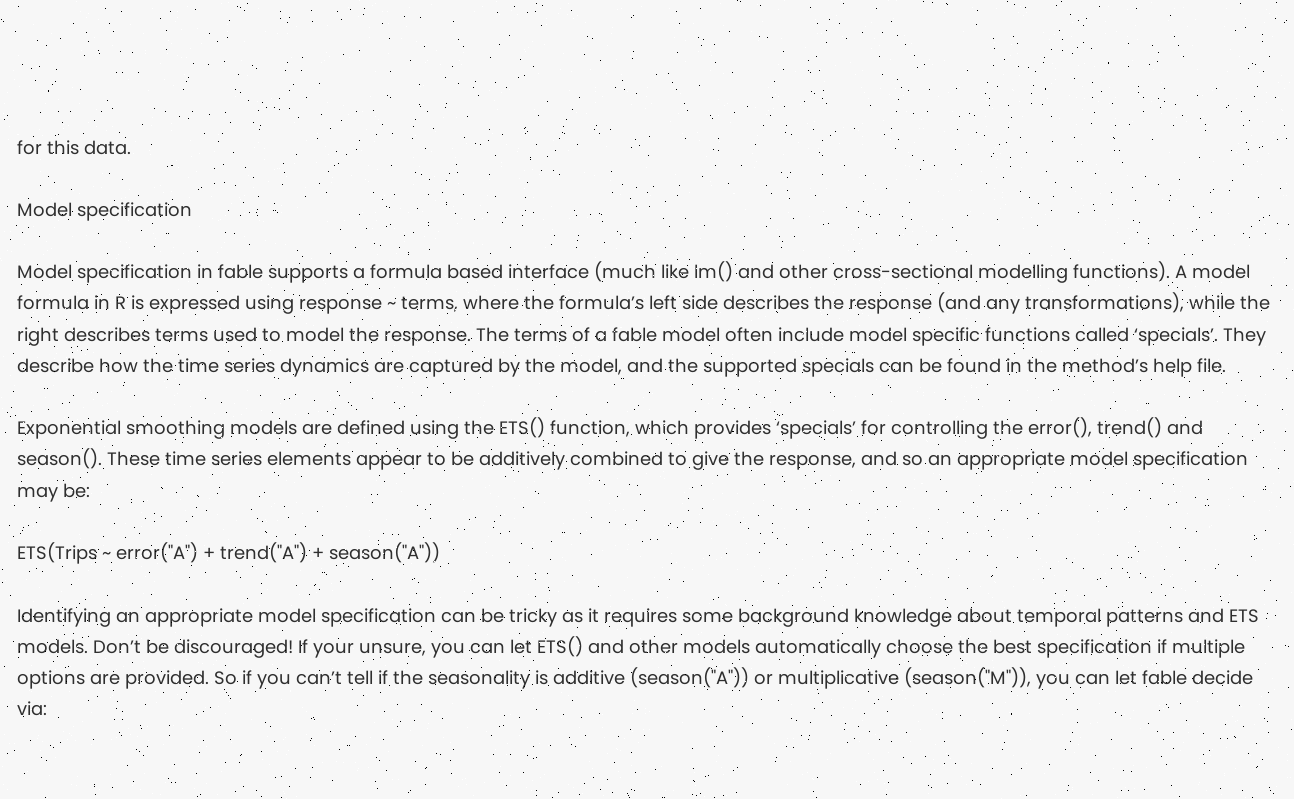for this data.

Model specification

Model specification in fable supports a formula based interface (much like lm() and other cross-sectional modelling functions). A model formula in R is expressed using response ~ terms, where the formula’s left side describes the response (and any transformations), while the right describes terms used to model the response. The terms of a fable model often include model specific functions called ‘specials’. They describe how the time series dynamics are captured by the model, and the supported specials can be found in the method’s help file.

Exponential smoothing models are defined using the ETS() function, which provides ‘specials’ for controlling the error(), trend() and season(). These time series elements appear to be additively combined to give the response, and so an appropriate model specification may be:

ETS(Trips ~ error("A") + trend("A") + season("A"))

Identifying an appropriate model specification can be tricky as it requires some background knowledge about temporal patterns and ETS models. Don’t be discouraged! If your unsure, you can let ETS() and other models automatically choose the best specification if multiple options are provided. So if you can’t tell if the seasonality is additive (season("A")) or multiplicative (season("M")), you can let fable decide via: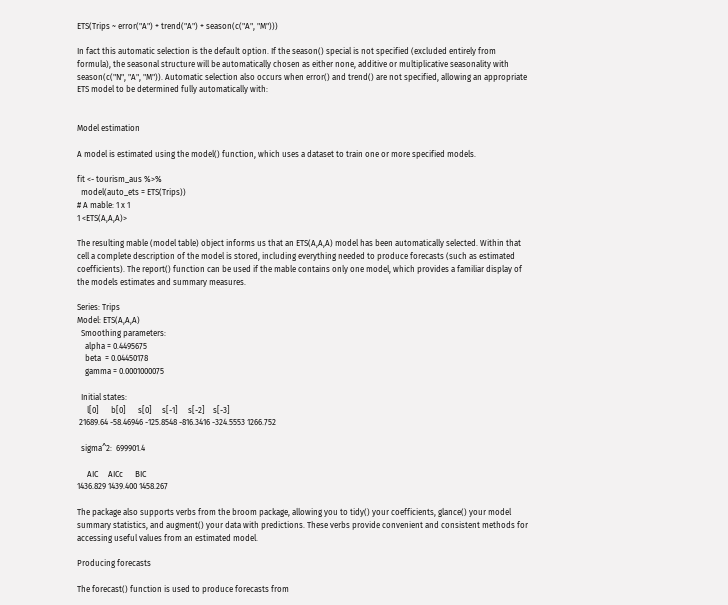ETS(Trips ~ error("A") + trend("A") + season(c("A", "M")))

In fact this automatic selection is the default option. If the season() special is not specified (excluded entirely from formula), the seasonal structure will be automatically chosen as either none, additive or multiplicative seasonality with season(c("N", "A", "M")). Automatic selection also occurs when error() and trend() are not specified, allowing an appropriate ETS model to be determined fully automatically with:


Model estimation

A model is estimated using the model() function, which uses a dataset to train one or more specified models.

fit <- tourism_aus %>%
  model(auto_ets = ETS(Trips))
# A mable: 1 x 1
1 <ETS(A,A,A)>

The resulting mable (model table) object informs us that an ETS(A,A,A) model has been automatically selected. Within that cell a complete description of the model is stored, including everything needed to produce forecasts (such as estimated coefficients). The report() function can be used if the mable contains only one model, which provides a familiar display of the models estimates and summary measures.

Series: Trips
Model: ETS(A,A,A)
  Smoothing parameters:
    alpha = 0.4495675
    beta  = 0.04450178
    gamma = 0.0001000075

  Initial states:
     l[0]      b[0]      s[0]     s[-1]     s[-2]    s[-3]
 21689.64 -58.46946 -125.8548 -816.3416 -324.5553 1266.752

  sigma^2:  699901.4

     AIC     AICc      BIC
1436.829 1439.400 1458.267

The package also supports verbs from the broom package, allowing you to tidy() your coefficients, glance() your model summary statistics, and augment() your data with predictions. These verbs provide convenient and consistent methods for accessing useful values from an estimated model.

Producing forecasts

The forecast() function is used to produce forecasts from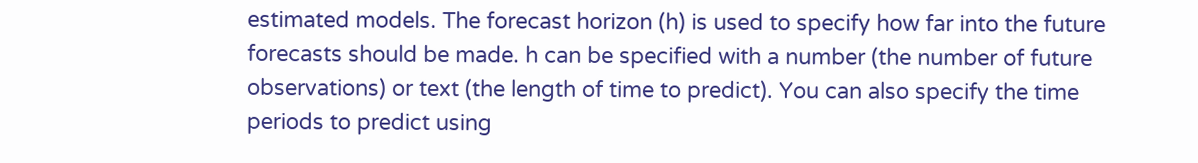estimated models. The forecast horizon (h) is used to specify how far into the future forecasts should be made. h can be specified with a number (the number of future observations) or text (the length of time to predict). You can also specify the time periods to predict using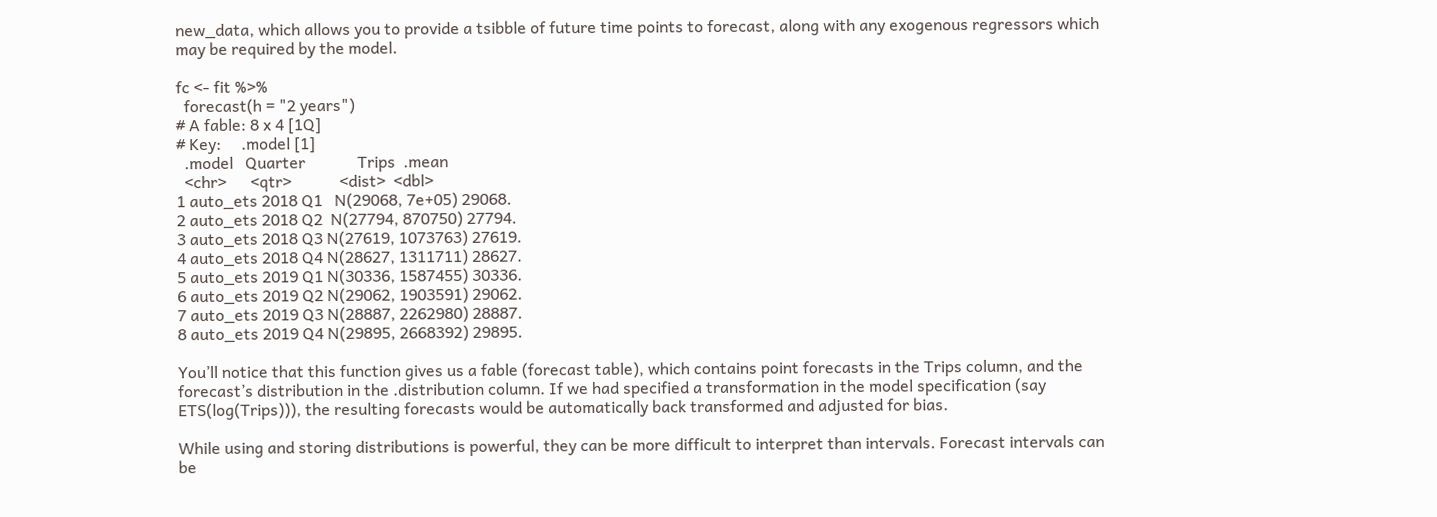new_data, which allows you to provide a tsibble of future time points to forecast, along with any exogenous regressors which may be required by the model.

fc <- fit %>%
  forecast(h = "2 years")
# A fable: 8 x 4 [1Q]
# Key:     .model [1]
  .model   Quarter             Trips  .mean
  <chr>      <qtr>            <dist>  <dbl>
1 auto_ets 2018 Q1   N(29068, 7e+05) 29068.
2 auto_ets 2018 Q2  N(27794, 870750) 27794.
3 auto_ets 2018 Q3 N(27619, 1073763) 27619.
4 auto_ets 2018 Q4 N(28627, 1311711) 28627.
5 auto_ets 2019 Q1 N(30336, 1587455) 30336.
6 auto_ets 2019 Q2 N(29062, 1903591) 29062.
7 auto_ets 2019 Q3 N(28887, 2262980) 28887.
8 auto_ets 2019 Q4 N(29895, 2668392) 29895.

You’ll notice that this function gives us a fable (forecast table), which contains point forecasts in the Trips column, and the forecast’s distribution in the .distribution column. If we had specified a transformation in the model specification (say ETS(log(Trips))), the resulting forecasts would be automatically back transformed and adjusted for bias.

While using and storing distributions is powerful, they can be more difficult to interpret than intervals. Forecast intervals can be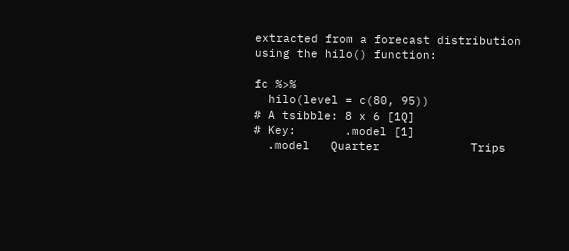extracted from a forecast distribution using the hilo() function:

fc %>%
  hilo(level = c(80, 95))
# A tsibble: 8 x 6 [1Q]
# Key:       .model [1]
  .model   Quarter             Trips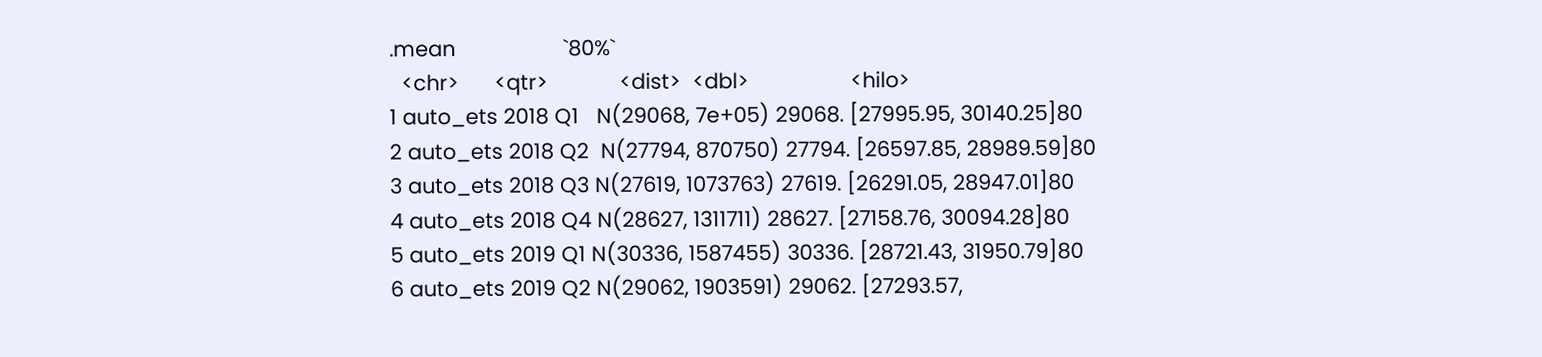.mean                  `80%`
  <chr>      <qtr>            <dist>  <dbl>                 <hilo>
1 auto_ets 2018 Q1   N(29068, 7e+05) 29068. [27995.95, 30140.25]80
2 auto_ets 2018 Q2  N(27794, 870750) 27794. [26597.85, 28989.59]80
3 auto_ets 2018 Q3 N(27619, 1073763) 27619. [26291.05, 28947.01]80
4 auto_ets 2018 Q4 N(28627, 1311711) 28627. [27158.76, 30094.28]80
5 auto_ets 2019 Q1 N(30336, 1587455) 30336. [28721.43, 31950.79]80
6 auto_ets 2019 Q2 N(29062, 1903591) 29062. [27293.57,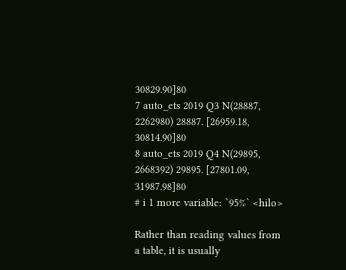30829.90]80
7 auto_ets 2019 Q3 N(28887, 2262980) 28887. [26959.18, 30814.90]80
8 auto_ets 2019 Q4 N(29895, 2668392) 29895. [27801.09, 31987.98]80
# i 1 more variable: `95%` <hilo>

Rather than reading values from a table, it is usually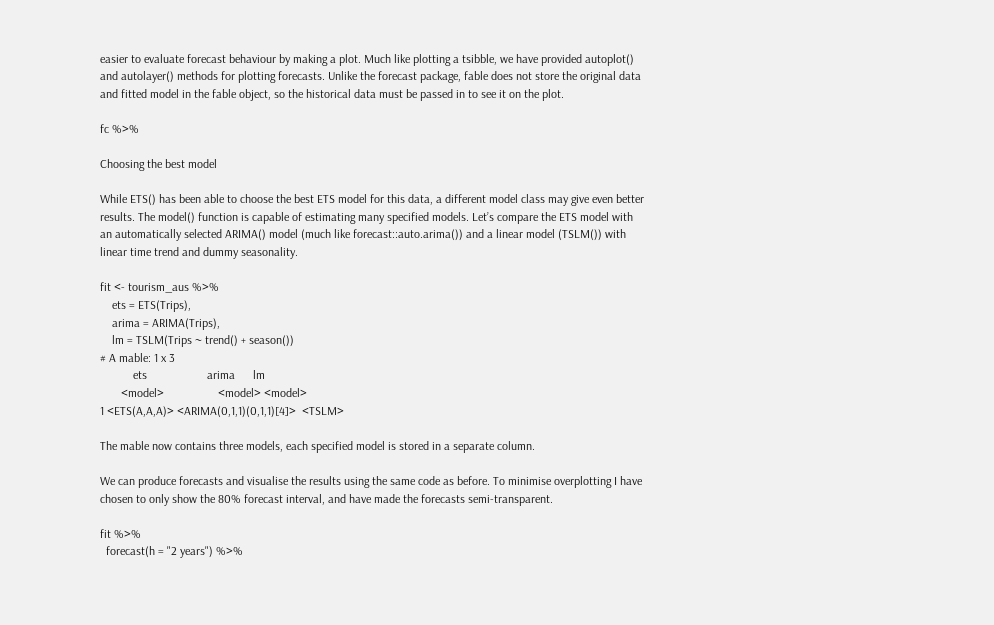easier to evaluate forecast behaviour by making a plot. Much like plotting a tsibble, we have provided autoplot() and autolayer() methods for plotting forecasts. Unlike the forecast package, fable does not store the original data and fitted model in the fable object, so the historical data must be passed in to see it on the plot.

fc %>%

Choosing the best model

While ETS() has been able to choose the best ETS model for this data, a different model class may give even better results. The model() function is capable of estimating many specified models. Let’s compare the ETS model with an automatically selected ARIMA() model (much like forecast::auto.arima()) and a linear model (TSLM()) with linear time trend and dummy seasonality.

fit <- tourism_aus %>%
    ets = ETS(Trips),
    arima = ARIMA(Trips),
    lm = TSLM(Trips ~ trend() + season())
# A mable: 1 x 3
           ets                    arima      lm
       <model>                  <model> <model>
1 <ETS(A,A,A)> <ARIMA(0,1,1)(0,1,1)[4]>  <TSLM>

The mable now contains three models, each specified model is stored in a separate column.

We can produce forecasts and visualise the results using the same code as before. To minimise overplotting I have chosen to only show the 80% forecast interval, and have made the forecasts semi-transparent.

fit %>%
  forecast(h = "2 years") %>%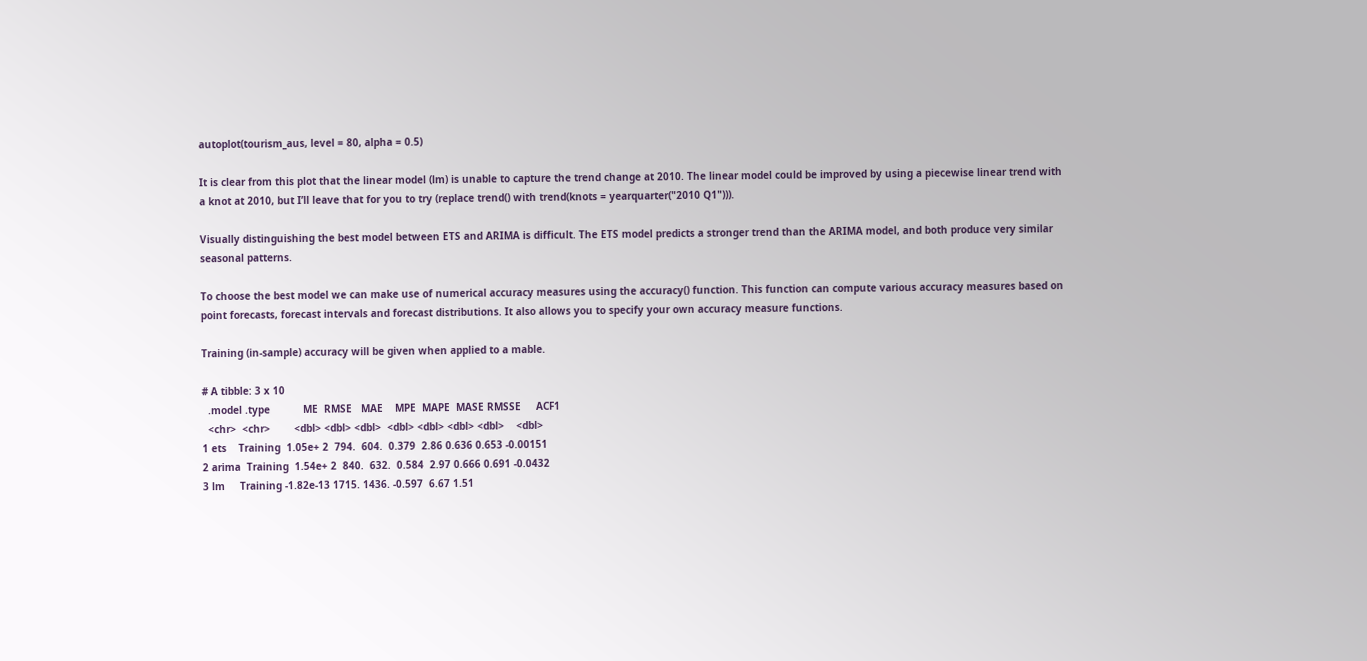autoplot(tourism_aus, level = 80, alpha = 0.5)

It is clear from this plot that the linear model (lm) is unable to capture the trend change at 2010. The linear model could be improved by using a piecewise linear trend with a knot at 2010, but I’ll leave that for you to try (replace trend() with trend(knots = yearquarter("2010 Q1"))).

Visually distinguishing the best model between ETS and ARIMA is difficult. The ETS model predicts a stronger trend than the ARIMA model, and both produce very similar seasonal patterns.

To choose the best model we can make use of numerical accuracy measures using the accuracy() function. This function can compute various accuracy measures based on point forecasts, forecast intervals and forecast distributions. It also allows you to specify your own accuracy measure functions.

Training (in-sample) accuracy will be given when applied to a mable.

# A tibble: 3 x 10
  .model .type           ME  RMSE   MAE    MPE  MAPE  MASE RMSSE     ACF1
  <chr>  <chr>        <dbl> <dbl> <dbl>  <dbl> <dbl> <dbl> <dbl>    <dbl>
1 ets    Training  1.05e+ 2  794.  604.  0.379  2.86 0.636 0.653 -0.00151
2 arima  Training  1.54e+ 2  840.  632.  0.584  2.97 0.666 0.691 -0.0432
3 lm     Training -1.82e-13 1715. 1436. -0.597  6.67 1.51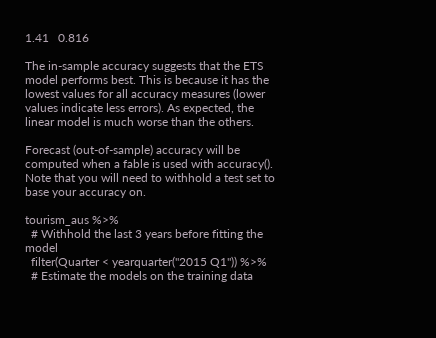1.41   0.816

The in-sample accuracy suggests that the ETS model performs best. This is because it has the lowest values for all accuracy measures (lower values indicate less errors). As expected, the linear model is much worse than the others.

Forecast (out-of-sample) accuracy will be computed when a fable is used with accuracy(). Note that you will need to withhold a test set to base your accuracy on.

tourism_aus %>%
  # Withhold the last 3 years before fitting the model
  filter(Quarter < yearquarter("2015 Q1")) %>%
  # Estimate the models on the training data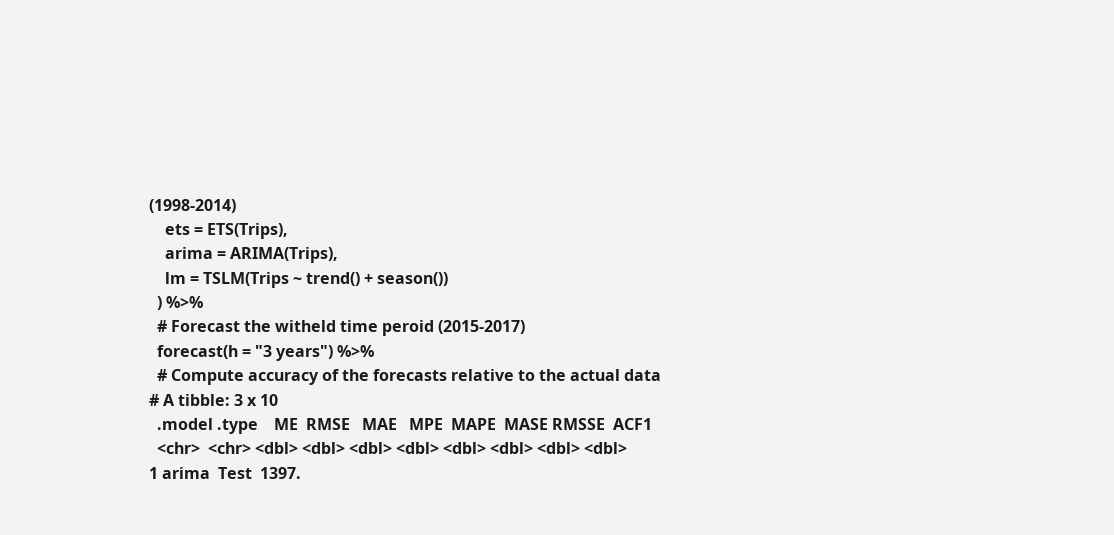(1998-2014)
    ets = ETS(Trips),
    arima = ARIMA(Trips),
    lm = TSLM(Trips ~ trend() + season())
  ) %>%
  # Forecast the witheld time peroid (2015-2017)
  forecast(h = "3 years") %>%
  # Compute accuracy of the forecasts relative to the actual data
# A tibble: 3 x 10
  .model .type    ME  RMSE   MAE   MPE  MAPE  MASE RMSSE  ACF1
  <chr>  <chr> <dbl> <dbl> <dbl> <dbl> <dbl> <dbl> <dbl> <dbl>
1 arima  Test  1397.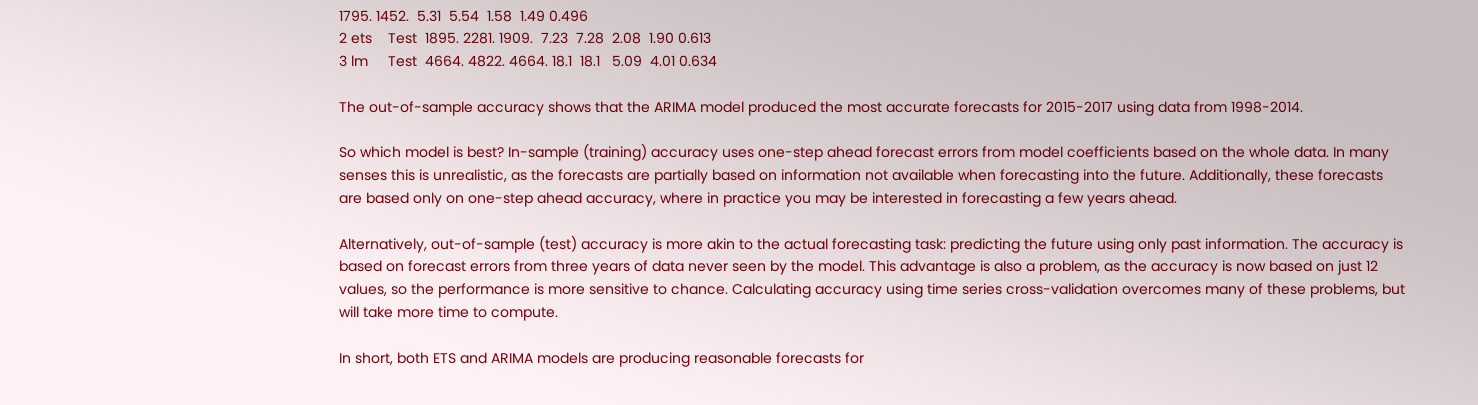1795. 1452.  5.31  5.54  1.58  1.49 0.496
2 ets    Test  1895. 2281. 1909.  7.23  7.28  2.08  1.90 0.613
3 lm     Test  4664. 4822. 4664. 18.1  18.1   5.09  4.01 0.634

The out-of-sample accuracy shows that the ARIMA model produced the most accurate forecasts for 2015-2017 using data from 1998-2014.

So which model is best? In-sample (training) accuracy uses one-step ahead forecast errors from model coefficients based on the whole data. In many senses this is unrealistic, as the forecasts are partially based on information not available when forecasting into the future. Additionally, these forecasts are based only on one-step ahead accuracy, where in practice you may be interested in forecasting a few years ahead.

Alternatively, out-of-sample (test) accuracy is more akin to the actual forecasting task: predicting the future using only past information. The accuracy is based on forecast errors from three years of data never seen by the model. This advantage is also a problem, as the accuracy is now based on just 12 values, so the performance is more sensitive to chance. Calculating accuracy using time series cross-validation overcomes many of these problems, but will take more time to compute.

In short, both ETS and ARIMA models are producing reasonable forecasts for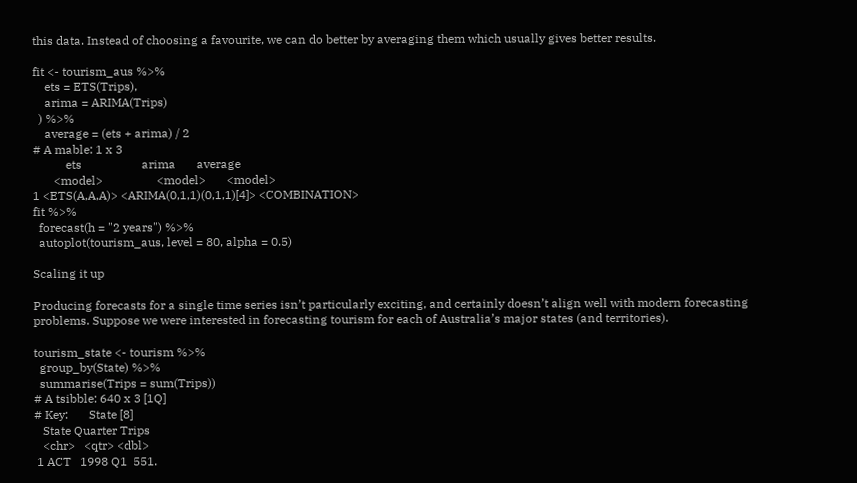this data. Instead of choosing a favourite, we can do better by averaging them which usually gives better results.

fit <- tourism_aus %>%
    ets = ETS(Trips),
    arima = ARIMA(Trips)
  ) %>%
    average = (ets + arima) / 2
# A mable: 1 x 3
           ets                    arima       average
       <model>                  <model>       <model>
1 <ETS(A,A,A)> <ARIMA(0,1,1)(0,1,1)[4]> <COMBINATION>
fit %>%
  forecast(h = "2 years") %>%
  autoplot(tourism_aus, level = 80, alpha = 0.5)

Scaling it up

Producing forecasts for a single time series isn’t particularly exciting, and certainly doesn’t align well with modern forecasting problems. Suppose we were interested in forecasting tourism for each of Australia’s major states (and territories).

tourism_state <- tourism %>%
  group_by(State) %>%
  summarise(Trips = sum(Trips))
# A tsibble: 640 x 3 [1Q]
# Key:       State [8]
   State Quarter Trips
   <chr>   <qtr> <dbl>
 1 ACT   1998 Q1  551.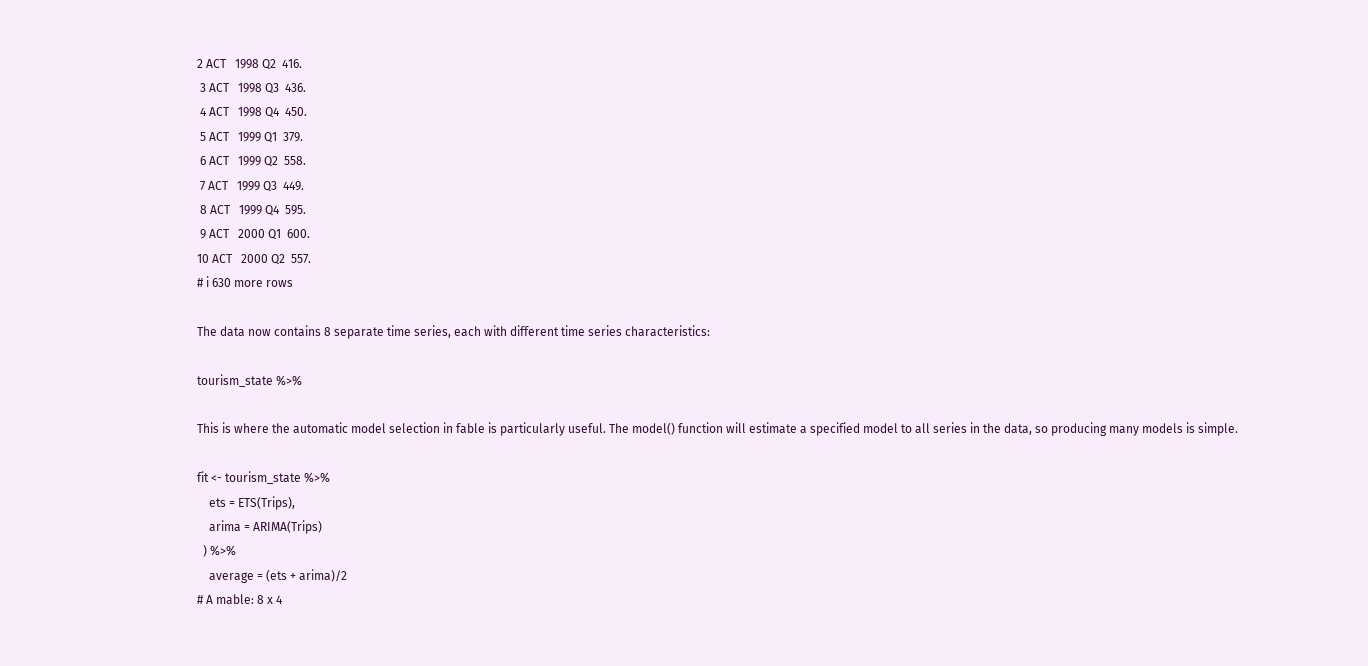2 ACT   1998 Q2  416.
 3 ACT   1998 Q3  436.
 4 ACT   1998 Q4  450.
 5 ACT   1999 Q1  379.
 6 ACT   1999 Q2  558.
 7 ACT   1999 Q3  449.
 8 ACT   1999 Q4  595.
 9 ACT   2000 Q1  600.
10 ACT   2000 Q2  557.
# i 630 more rows

The data now contains 8 separate time series, each with different time series characteristics:

tourism_state %>%

This is where the automatic model selection in fable is particularly useful. The model() function will estimate a specified model to all series in the data, so producing many models is simple.

fit <- tourism_state %>%
    ets = ETS(Trips),
    arima = ARIMA(Trips)
  ) %>%
    average = (ets + arima)/2
# A mable: 8 x 4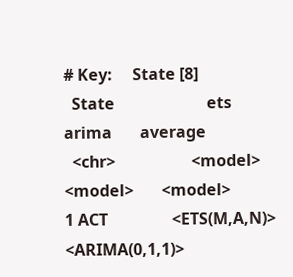# Key:     State [8]
  State                       ets                    arima       average
  <chr>                   <model>                  <model>       <model>
1 ACT                <ETS(M,A,N)>           <ARIMA(0,1,1)>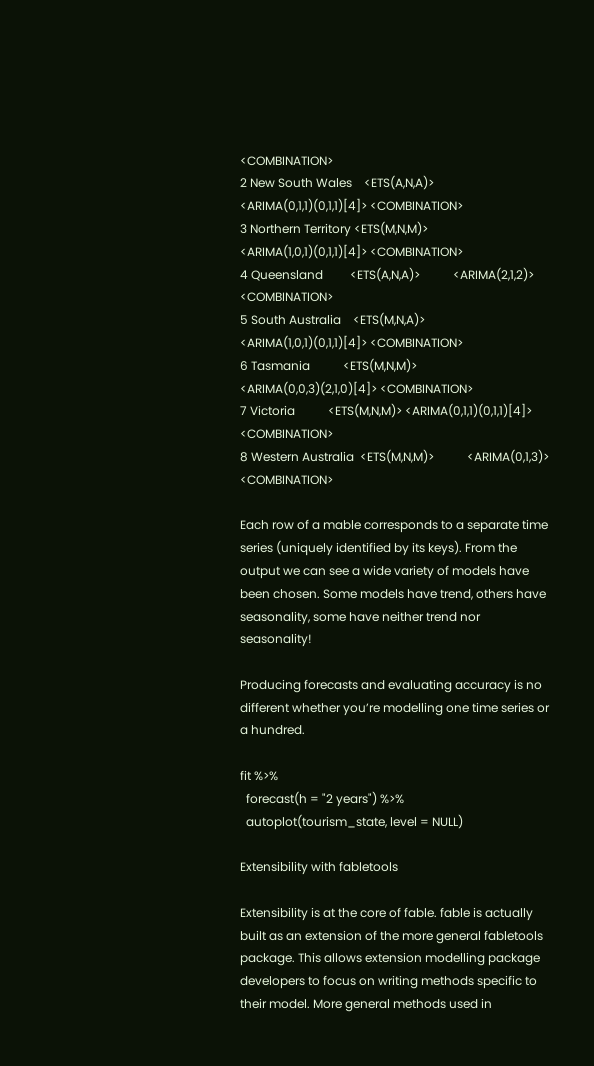<COMBINATION>
2 New South Wales    <ETS(A,N,A)> <ARIMA(0,1,1)(0,1,1)[4]> <COMBINATION>
3 Northern Territory <ETS(M,N,M)> <ARIMA(1,0,1)(0,1,1)[4]> <COMBINATION>
4 Queensland         <ETS(A,N,A)>           <ARIMA(2,1,2)> <COMBINATION>
5 South Australia    <ETS(M,N,A)> <ARIMA(1,0,1)(0,1,1)[4]> <COMBINATION>
6 Tasmania           <ETS(M,N,M)> <ARIMA(0,0,3)(2,1,0)[4]> <COMBINATION>
7 Victoria           <ETS(M,N,M)> <ARIMA(0,1,1)(0,1,1)[4]> <COMBINATION>
8 Western Australia  <ETS(M,N,M)>           <ARIMA(0,1,3)> <COMBINATION>

Each row of a mable corresponds to a separate time series (uniquely identified by its keys). From the output we can see a wide variety of models have been chosen. Some models have trend, others have seasonality, some have neither trend nor seasonality!

Producing forecasts and evaluating accuracy is no different whether you’re modelling one time series or a hundred.

fit %>%
  forecast(h = "2 years") %>%
  autoplot(tourism_state, level = NULL)

Extensibility with fabletools

Extensibility is at the core of fable. fable is actually built as an extension of the more general fabletools package. This allows extension modelling package developers to focus on writing methods specific to their model. More general methods used in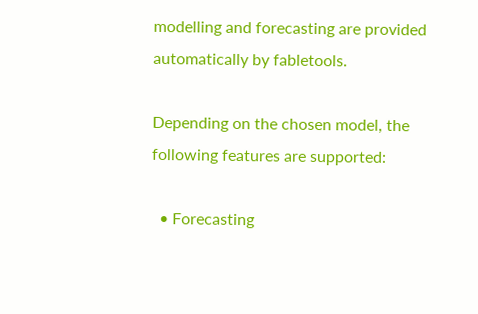modelling and forecasting are provided automatically by fabletools.

Depending on the chosen model, the following features are supported:

  • Forecasting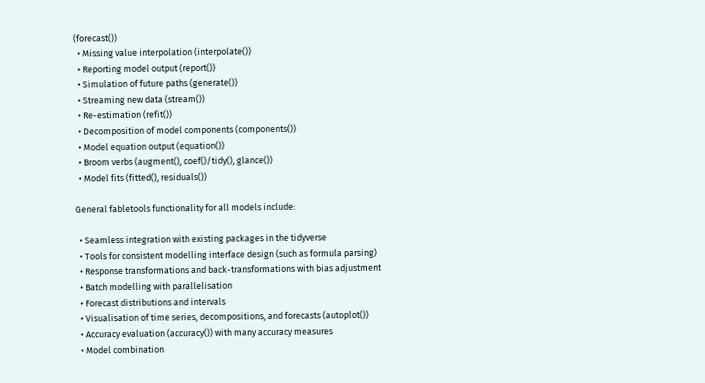(forecast())
  • Missing value interpolation (interpolate())
  • Reporting model output (report())
  • Simulation of future paths (generate())
  • Streaming new data (stream())
  • Re-estimation (refit())
  • Decomposition of model components (components())
  • Model equation output (equation())
  • Broom verbs (augment(), coef()/tidy(), glance())
  • Model fits (fitted(), residuals())

General fabletools functionality for all models include:

  • Seamless integration with existing packages in the tidyverse
  • Tools for consistent modelling interface design (such as formula parsing)
  • Response transformations and back-transformations with bias adjustment
  • Batch modelling with parallelisation
  • Forecast distributions and intervals
  • Visualisation of time series, decompositions, and forecasts (autoplot())
  • Accuracy evaluation (accuracy()) with many accuracy measures
  • Model combination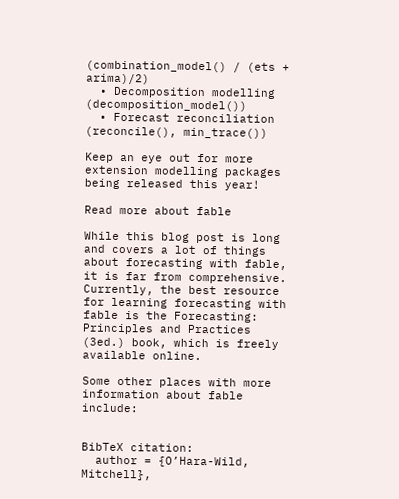(combination_model() / (ets + arima)/2)
  • Decomposition modelling (decomposition_model())
  • Forecast reconciliation (reconcile(), min_trace())

Keep an eye out for more extension modelling packages being released this year!

Read more about fable

While this blog post is long and covers a lot of things about forecasting with fable, it is far from comprehensive. Currently, the best resource for learning forecasting with fable is the Forecasting: Principles and Practices (3ed.) book, which is freely available online.

Some other places with more information about fable include:


BibTeX citation:
  author = {O’Hara-Wild, Mitchell},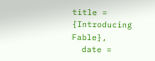title = {Introducing Fable},
  date =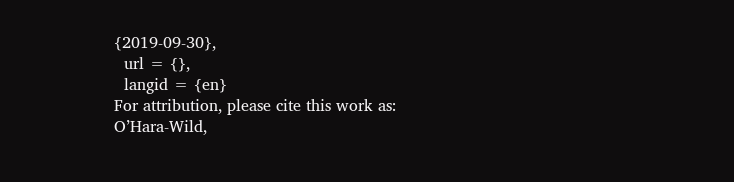{2019-09-30},
  url = {},
  langid = {en}
For attribution, please cite this work as:
O’Hara-Wild,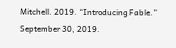Mitchell. 2019. “Introducing Fable.” September 30, 2019.